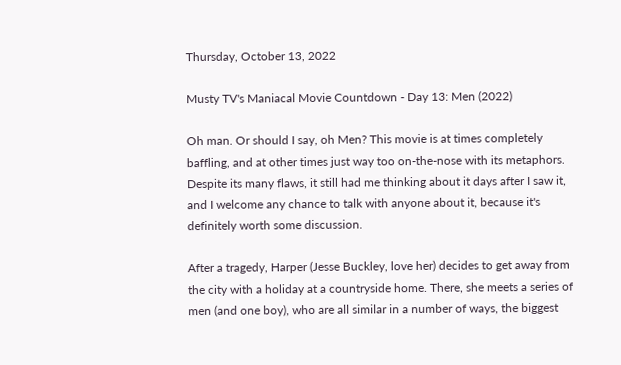Thursday, October 13, 2022

Musty TV's Maniacal Movie Countdown - Day 13: Men (2022)

Oh man. Or should I say, oh Men? This movie is at times completely baffling, and at other times just way too on-the-nose with its metaphors. Despite its many flaws, it still had me thinking about it days after I saw it, and I welcome any chance to talk with anyone about it, because it's definitely worth some discussion.

After a tragedy, Harper (Jesse Buckley, love her) decides to get away from the city with a holiday at a countryside home. There, she meets a series of men (and one boy), who are all similar in a number of ways, the biggest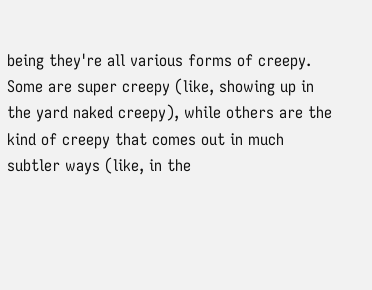being they're all various forms of creepy. Some are super creepy (like, showing up in the yard naked creepy), while others are the kind of creepy that comes out in much subtler ways (like, in the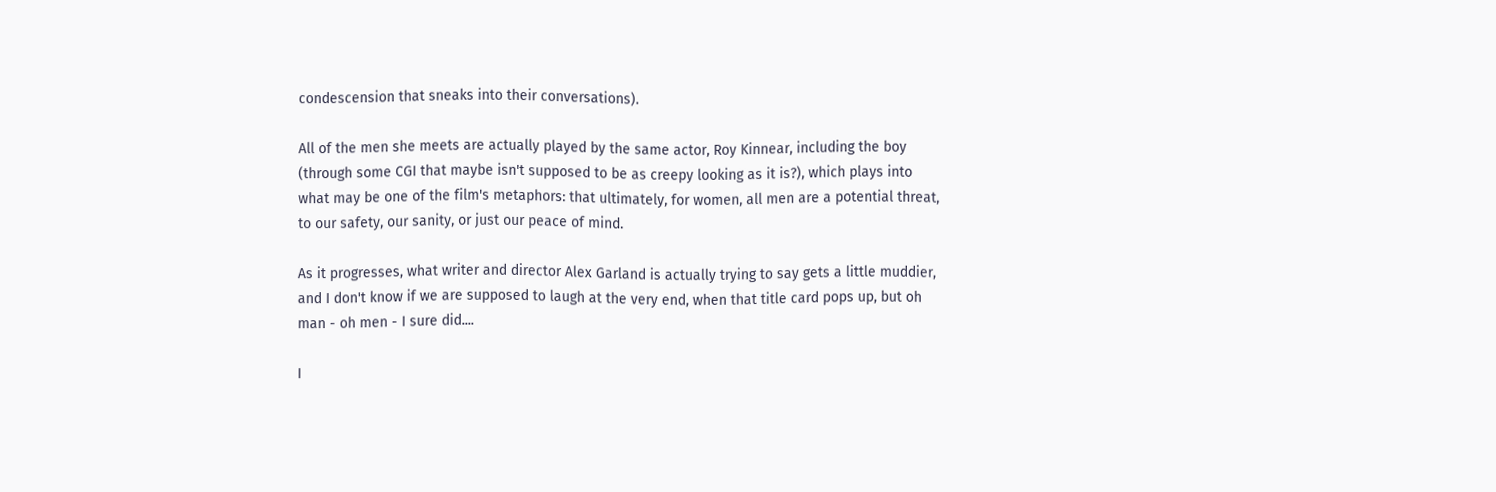condescension that sneaks into their conversations).

All of the men she meets are actually played by the same actor, Roy Kinnear, including the boy (through some CGI that maybe isn't supposed to be as creepy looking as it is?), which plays into what may be one of the film's metaphors: that ultimately, for women, all men are a potential threat, to our safety, our sanity, or just our peace of mind.

As it progresses, what writer and director Alex Garland is actually trying to say gets a little muddier, and I don't know if we are supposed to laugh at the very end, when that title card pops up, but oh man - oh men - I sure did....

I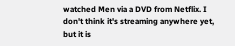watched Men via a DVD from Netflix. I don't think it's streaming anywhere yet, but it is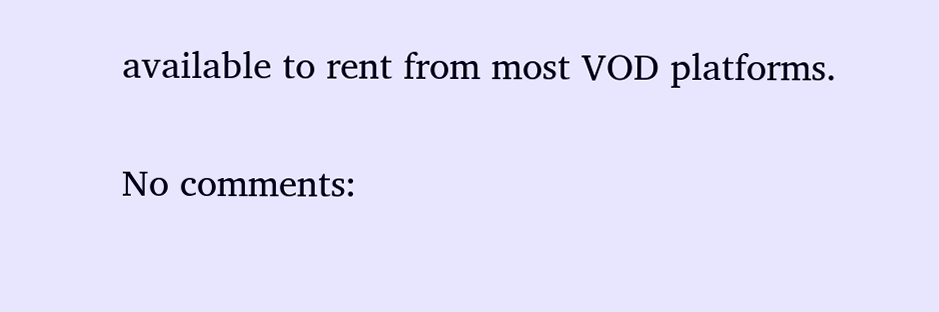available to rent from most VOD platforms.

No comments: